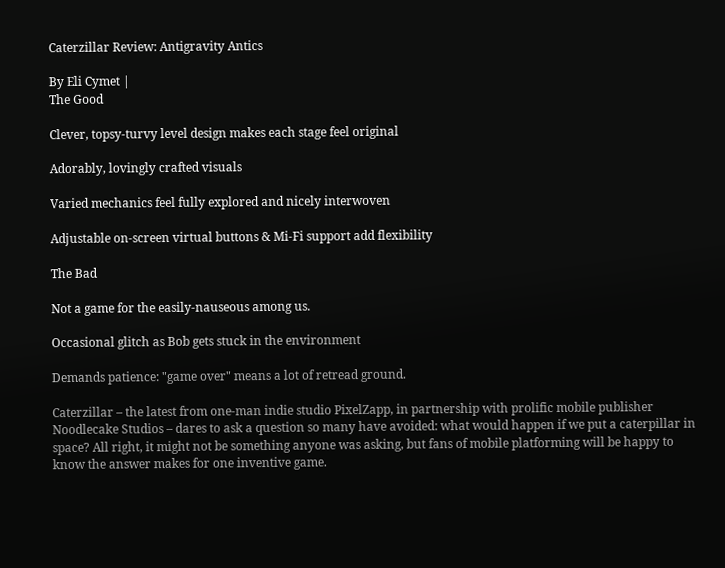Caterzillar Review: Antigravity Antics

By Eli Cymet |
The Good

Clever, topsy-turvy level design makes each stage feel original

Adorably, lovingly crafted visuals

Varied mechanics feel fully explored and nicely interwoven

Adjustable on-screen virtual buttons & Mi-Fi support add flexibility

The Bad

Not a game for the easily-nauseous among us.

Occasional glitch as Bob gets stuck in the environment

Demands patience: "game over" means a lot of retread ground.

Caterzillar – the latest from one-man indie studio PixelZapp, in partnership with prolific mobile publisher Noodlecake Studios – dares to ask a question so many have avoided: what would happen if we put a caterpillar in space? All right, it might not be something anyone was asking, but fans of mobile platforming will be happy to know the answer makes for one inventive game.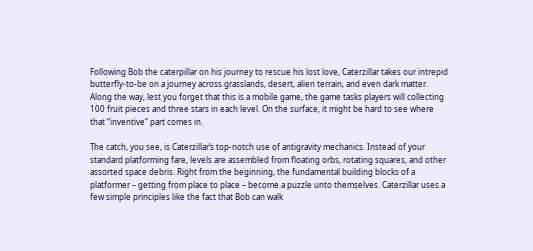Following Bob the caterpillar on his journey to rescue his lost love, Caterzillar takes our intrepid butterfly-to-be on a journey across grasslands, desert, alien terrain, and even dark matter. Along the way, lest you forget that this is a mobile game, the game tasks players will collecting 100 fruit pieces and three stars in each level. On the surface, it might be hard to see where that “inventive” part comes in.

The catch, you see, is Caterzillar’s top-notch use of antigravity mechanics. Instead of your standard platforming fare, levels are assembled from floating orbs, rotating squares, and other assorted space debris. Right from the beginning, the fundamental building blocks of a platformer – getting from place to place – become a puzzle unto themselves. Caterzillar uses a few simple principles like the fact that Bob can walk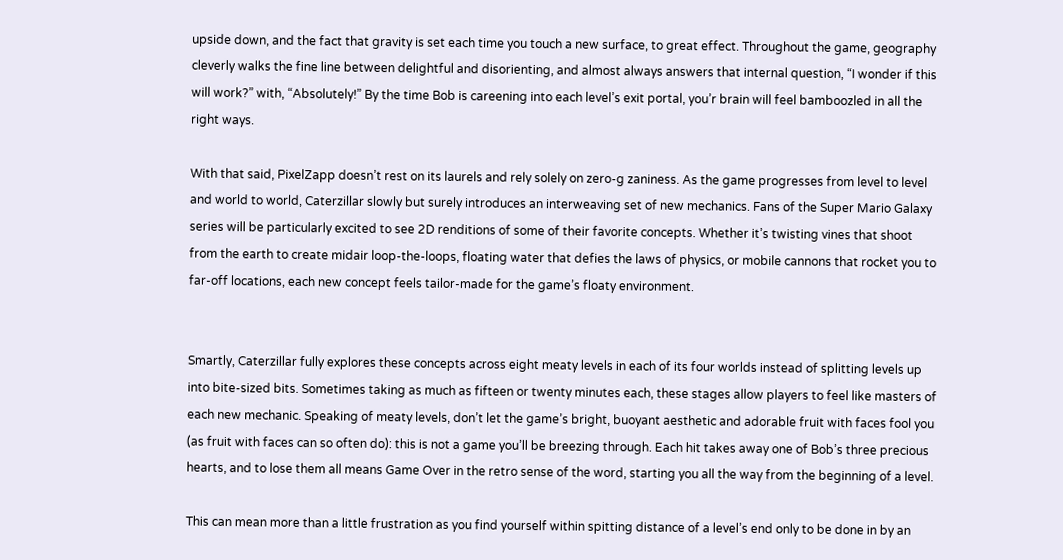upside down, and the fact that gravity is set each time you touch a new surface, to great effect. Throughout the game, geography cleverly walks the fine line between delightful and disorienting, and almost always answers that internal question, “I wonder if this will work?” with, “Absolutely!” By the time Bob is careening into each level’s exit portal, you’r brain will feel bamboozled in all the right ways.

With that said, PixelZapp doesn’t rest on its laurels and rely solely on zero-g zaniness. As the game progresses from level to level and world to world, Caterzillar slowly but surely introduces an interweaving set of new mechanics. Fans of the Super Mario Galaxy series will be particularly excited to see 2D renditions of some of their favorite concepts. Whether it’s twisting vines that shoot from the earth to create midair loop-the-loops, floating water that defies the laws of physics, or mobile cannons that rocket you to far-off locations, each new concept feels tailor-made for the game’s floaty environment.


Smartly, Caterzillar fully explores these concepts across eight meaty levels in each of its four worlds instead of splitting levels up into bite-sized bits. Sometimes taking as much as fifteen or twenty minutes each, these stages allow players to feel like masters of each new mechanic. Speaking of meaty levels, don’t let the game’s bright, buoyant aesthetic and adorable fruit with faces fool you (as fruit with faces can so often do): this is not a game you’ll be breezing through. Each hit takes away one of Bob’s three precious hearts, and to lose them all means Game Over in the retro sense of the word, starting you all the way from the beginning of a level.

This can mean more than a little frustration as you find yourself within spitting distance of a level’s end only to be done in by an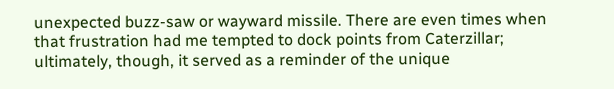unexpected buzz-saw or wayward missile. There are even times when that frustration had me tempted to dock points from Caterzillar; ultimately, though, it served as a reminder of the unique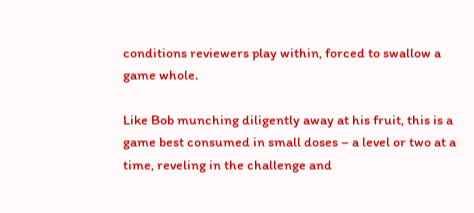conditions reviewers play within, forced to swallow a game whole.

Like Bob munching diligently away at his fruit, this is a game best consumed in small doses – a level or two at a time, reveling in the challenge and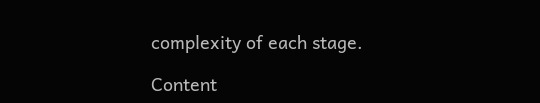complexity of each stage.

Content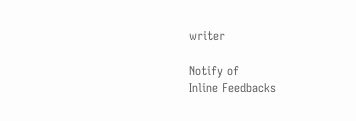writer

Notify of
Inline Feedbacks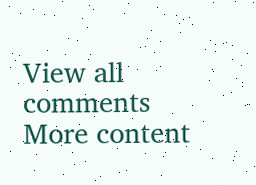View all comments
More content